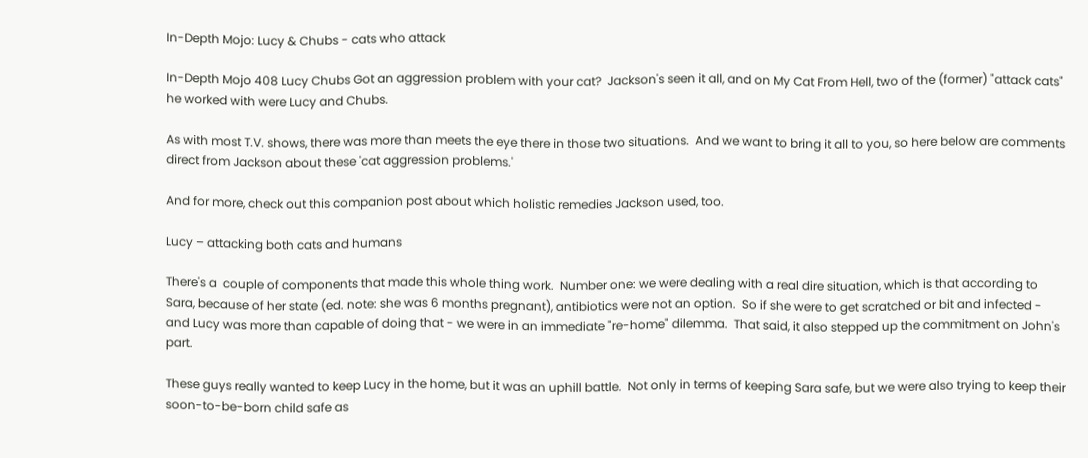In-Depth Mojo: Lucy & Chubs - cats who attack

In-Depth Mojo 408 Lucy Chubs Got an aggression problem with your cat?  Jackson's seen it all, and on My Cat From Hell, two of the (former) "attack cats" he worked with were Lucy and Chubs.

As with most T.V. shows, there was more than meets the eye there in those two situations.  And we want to bring it all to you, so here below are comments direct from Jackson about these 'cat aggression problems.'

And for more, check out this companion post about which holistic remedies Jackson used, too.

Lucy – attacking both cats and humans

There's a  couple of components that made this whole thing work.  Number one: we were dealing with a real dire situation, which is that according to Sara, because of her state (ed. note: she was 6 months pregnant), antibiotics were not an option.  So if she were to get scratched or bit and infected - and Lucy was more than capable of doing that - we were in an immediate "re-home" dilemma.  That said, it also stepped up the commitment on John's part.

These guys really wanted to keep Lucy in the home, but it was an uphill battle.  Not only in terms of keeping Sara safe, but we were also trying to keep their soon-to-be-born child safe as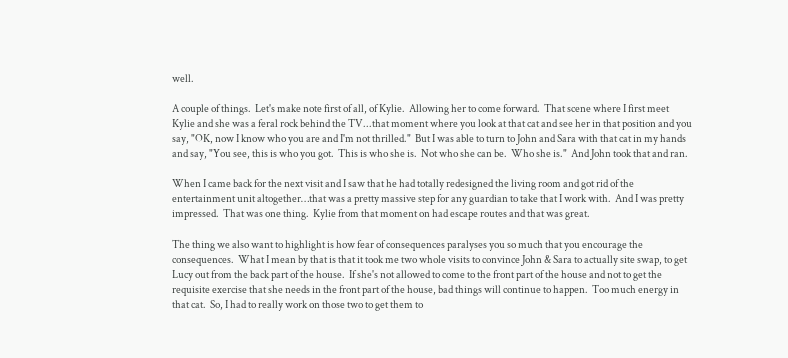well.

A couple of things.  Let's make note first of all, of Kylie.  Allowing her to come forward.  That scene where I first meet Kylie and she was a feral rock behind the TV...that moment where you look at that cat and see her in that position and you say, "OK, now I know who you are and I'm not thrilled."  But I was able to turn to John and Sara with that cat in my hands and say, "You see, this is who you got.  This is who she is.  Not who she can be.  Who she is."  And John took that and ran.

When I came back for the next visit and I saw that he had totally redesigned the living room and got rid of the entertainment unit altogether…that was a pretty massive step for any guardian to take that I work with.  And I was pretty impressed.  That was one thing.  Kylie from that moment on had escape routes and that was great.

The thing we also want to highlight is how fear of consequences paralyses you so much that you encourage the consequences.  What I mean by that is that it took me two whole visits to convince John & Sara to actually site swap, to get Lucy out from the back part of the house.  If she's not allowed to come to the front part of the house and not to get the requisite exercise that she needs in the front part of the house, bad things will continue to happen.  Too much energy in that cat.  So, I had to really work on those two to get them to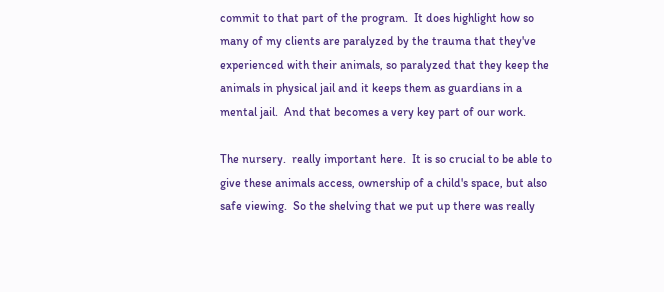commit to that part of the program.  It does highlight how so many of my clients are paralyzed by the trauma that they've experienced with their animals, so paralyzed that they keep the animals in physical jail and it keeps them as guardians in a mental jail.  And that becomes a very key part of our work.

The nursery.  really important here.  It is so crucial to be able to give these animals access, ownership of a child's space, but also safe viewing.  So the shelving that we put up there was really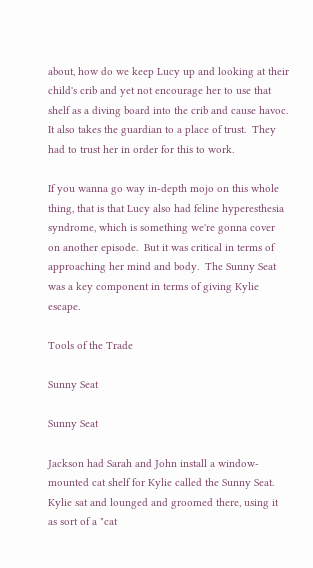about, how do we keep Lucy up and looking at their child's crib and yet not encourage her to use that shelf as a diving board into the crib and cause havoc.  It also takes the guardian to a place of trust.  They had to trust her in order for this to work.

If you wanna go way in-depth mojo on this whole thing, that is that Lucy also had feline hyperesthesia syndrome, which is something we're gonna cover on another episode.  But it was critical in terms of approaching her mind and body.  The Sunny Seat was a key component in terms of giving Kylie escape.

Tools of the Trade

Sunny Seat

Sunny Seat

Jackson had Sarah and John install a window-mounted cat shelf for Kylie called the Sunny Seat.  Kylie sat and lounged and groomed there, using it as sort of a "cat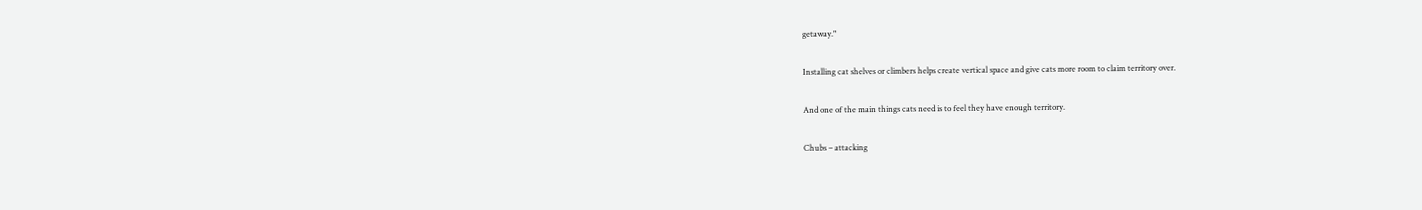getaway."

Installing cat shelves or climbers helps create vertical space and give cats more room to claim territory over.

And one of the main things cats need is to feel they have enough territory.

Chubs – attacking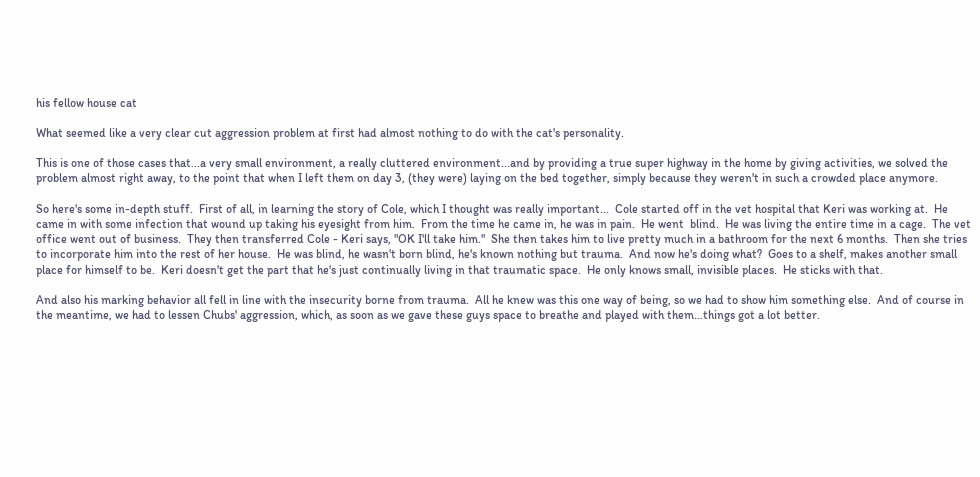his fellow house cat

What seemed like a very clear cut aggression problem at first had almost nothing to do with the cat's personality.

This is one of those cases that...a very small environment, a really cluttered environment...and by providing a true super highway in the home by giving activities, we solved the problem almost right away, to the point that when I left them on day 3, (they were) laying on the bed together, simply because they weren't in such a crowded place anymore.

So here's some in-depth stuff.  First of all, in learning the story of Cole, which I thought was really important...  Cole started off in the vet hospital that Keri was working at.  He came in with some infection that wound up taking his eyesight from him.  From the time he came in, he was in pain.  He went  blind.  He was living the entire time in a cage.  The vet office went out of business.  They then transferred Cole - Keri says, "OK I'll take him."  She then takes him to live pretty much in a bathroom for the next 6 months.  Then she tries to incorporate him into the rest of her house.  He was blind, he wasn't born blind, he's known nothing but trauma.  And now he's doing what?  Goes to a shelf, makes another small place for himself to be.  Keri doesn't get the part that he's just continually living in that traumatic space.  He only knows small, invisible places.  He sticks with that.

And also his marking behavior all fell in line with the insecurity borne from trauma.  All he knew was this one way of being, so we had to show him something else.  And of course in the meantime, we had to lessen Chubs' aggression, which, as soon as we gave these guys space to breathe and played with them…things got a lot better.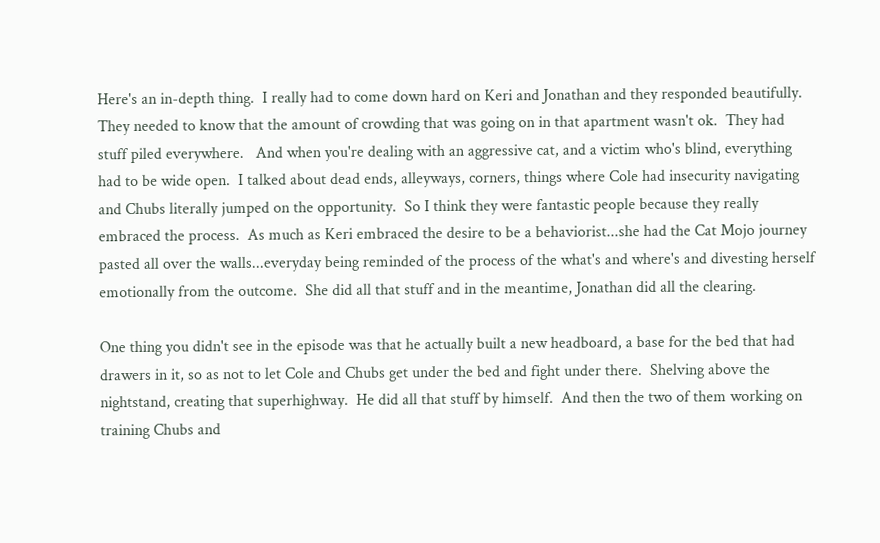Here's an in-depth thing.  I really had to come down hard on Keri and Jonathan and they responded beautifully.   They needed to know that the amount of crowding that was going on in that apartment wasn't ok.  They had stuff piled everywhere.   And when you're dealing with an aggressive cat, and a victim who's blind, everything had to be wide open.  I talked about dead ends, alleyways, corners, things where Cole had insecurity navigating and Chubs literally jumped on the opportunity.  So I think they were fantastic people because they really embraced the process.  As much as Keri embraced the desire to be a behaviorist...she had the Cat Mojo journey pasted all over the walls...everyday being reminded of the process of the what's and where's and divesting herself emotionally from the outcome.  She did all that stuff and in the meantime, Jonathan did all the clearing.

One thing you didn't see in the episode was that he actually built a new headboard, a base for the bed that had drawers in it, so as not to let Cole and Chubs get under the bed and fight under there.  Shelving above the nightstand, creating that superhighway.  He did all that stuff by himself.  And then the two of them working on training Chubs and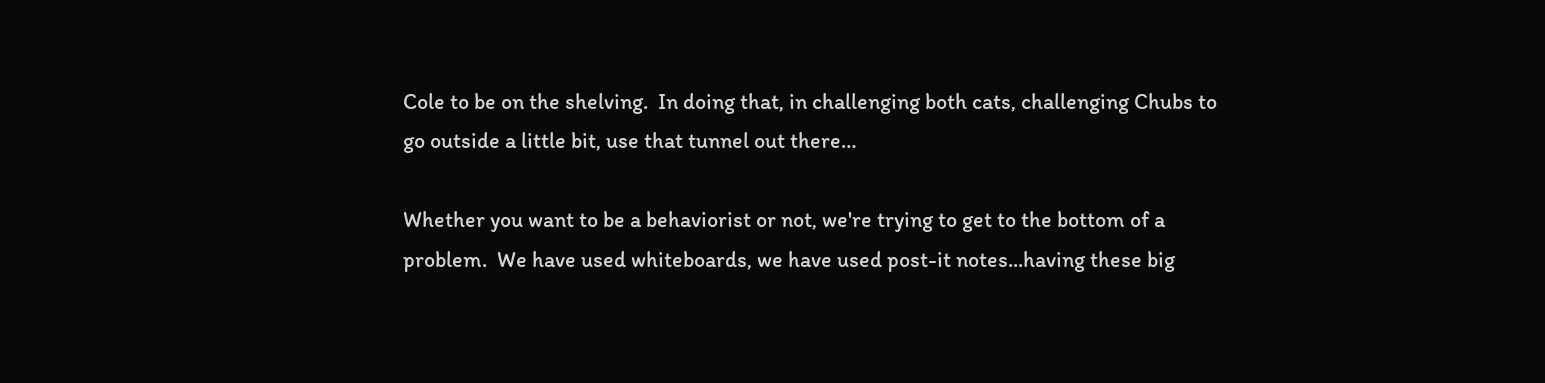Cole to be on the shelving.  In doing that, in challenging both cats, challenging Chubs to go outside a little bit, use that tunnel out there…

Whether you want to be a behaviorist or not, we're trying to get to the bottom of a problem.  We have used whiteboards, we have used post-it notes...having these big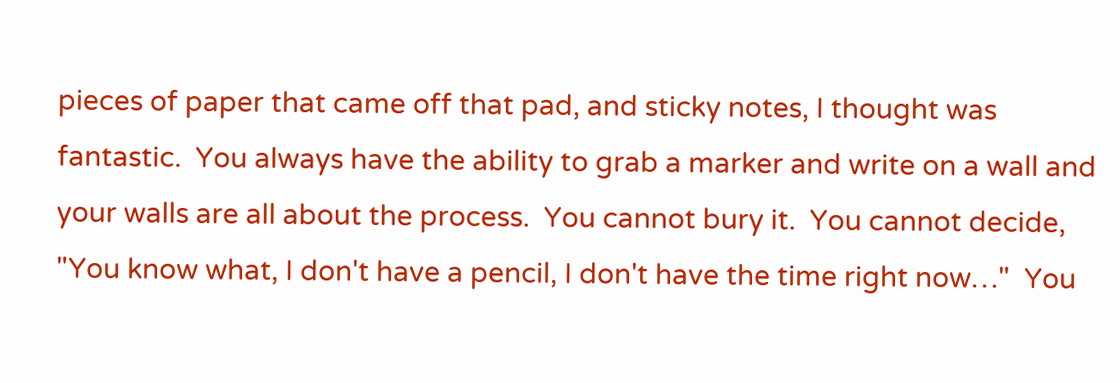pieces of paper that came off that pad, and sticky notes, I thought was fantastic.  You always have the ability to grab a marker and write on a wall and your walls are all about the process.  You cannot bury it.  You cannot decide, "You know what, I don't have a pencil, I don't have the time right now…"  You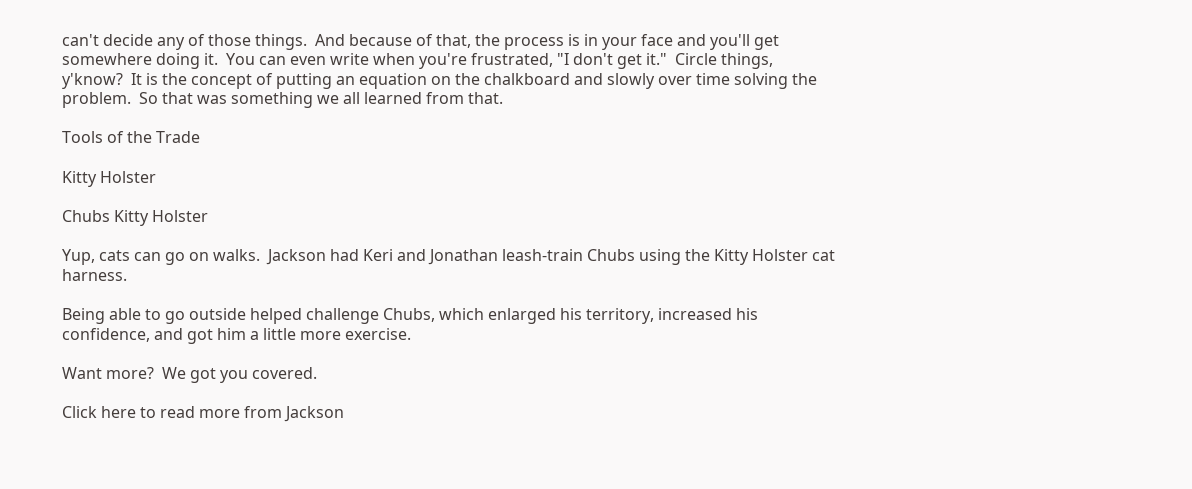can't decide any of those things.  And because of that, the process is in your face and you'll get somewhere doing it.  You can even write when you're frustrated, "I don't get it."  Circle things, y'know?  It is the concept of putting an equation on the chalkboard and slowly over time solving the problem.  So that was something we all learned from that.

Tools of the Trade

Kitty Holster

Chubs Kitty Holster

Yup, cats can go on walks.  Jackson had Keri and Jonathan leash-train Chubs using the Kitty Holster cat harness.

Being able to go outside helped challenge Chubs, which enlarged his territory, increased his confidence, and got him a little more exercise.

Want more?  We got you covered.

Click here to read more from Jackson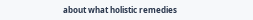about what holistic remedies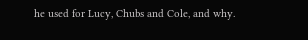he used for Lucy, Chubs and Cole, and why.